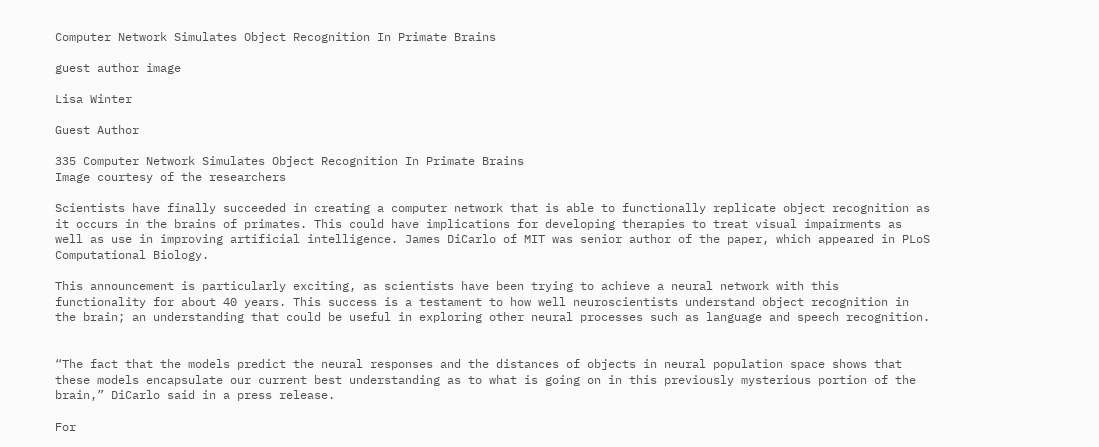Computer Network Simulates Object Recognition In Primate Brains

guest author image

Lisa Winter

Guest Author

335 Computer Network Simulates Object Recognition In Primate Brains
Image courtesy of the researchers

Scientists have finally succeeded in creating a computer network that is able to functionally replicate object recognition as it occurs in the brains of primates. This could have implications for developing therapies to treat visual impairments as well as use in improving artificial intelligence. James DiCarlo of MIT was senior author of the paper, which appeared in PLoS Computational Biology.

This announcement is particularly exciting, as scientists have been trying to achieve a neural network with this functionality for about 40 years. This success is a testament to how well neuroscientists understand object recognition in the brain; an understanding that could be useful in exploring other neural processes such as language and speech recognition.


“The fact that the models predict the neural responses and the distances of objects in neural population space shows that these models encapsulate our current best understanding as to what is going on in this previously mysterious portion of the brain,” DiCarlo said in a press release.

For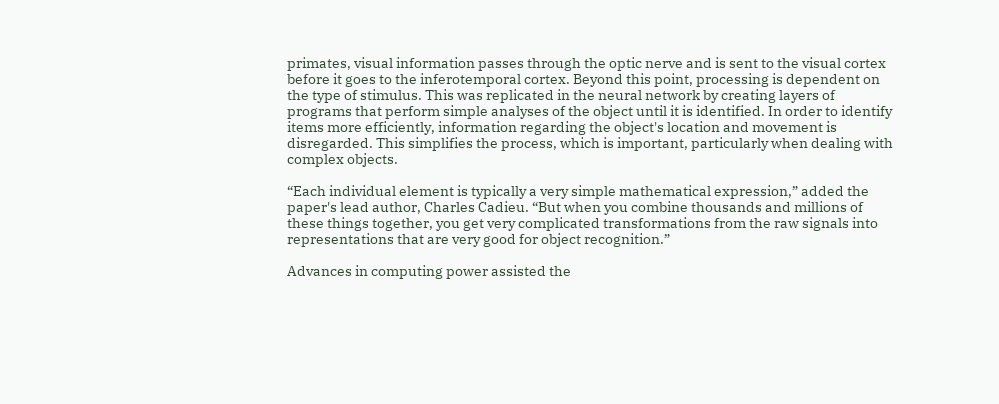primates, visual information passes through the optic nerve and is sent to the visual cortex before it goes to the inferotemporal cortex. Beyond this point, processing is dependent on the type of stimulus. This was replicated in the neural network by creating layers of programs that perform simple analyses of the object until it is identified. In order to identify items more efficiently, information regarding the object's location and movement is disregarded. This simplifies the process, which is important, particularly when dealing with complex objects.

“Each individual element is typically a very simple mathematical expression,” added the paper's lead author, Charles Cadieu. “But when you combine thousands and millions of these things together, you get very complicated transformations from the raw signals into representations that are very good for object recognition.”

Advances in computing power assisted the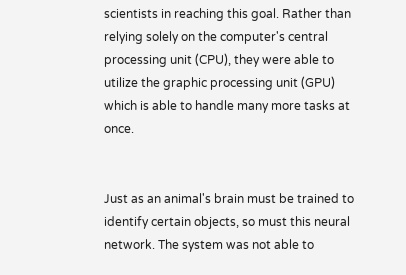scientists in reaching this goal. Rather than relying solely on the computer's central processing unit (CPU), they were able to utilize the graphic processing unit (GPU) which is able to handle many more tasks at once.


Just as an animal's brain must be trained to identify certain objects, so must this neural network. The system was not able to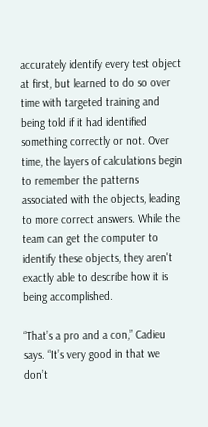accurately identify every test object at first, but learned to do so over time with targeted training and being told if it had identified something correctly or not. Over time, the layers of calculations begin to remember the patterns associated with the objects, leading to more correct answers. While the team can get the computer to identify these objects, they aren't exactly able to describe how it is being accomplished.

“That’s a pro and a con,” Cadieu says. “It’s very good in that we don’t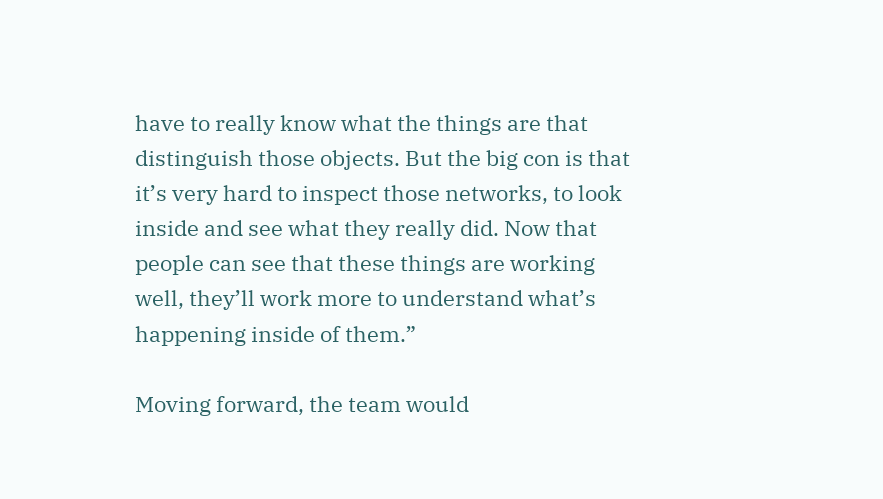have to really know what the things are that distinguish those objects. But the big con is that it’s very hard to inspect those networks, to look inside and see what they really did. Now that people can see that these things are working well, they’ll work more to understand what’s happening inside of them.”

Moving forward, the team would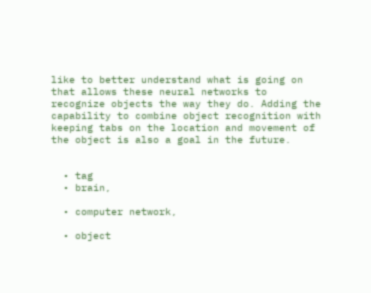like to better understand what is going on that allows these neural networks to recognize objects the way they do. Adding the capability to combine object recognition with keeping tabs on the location and movement of the object is also a goal in the future.


  • tag
  • brain,

  • computer network,

  • object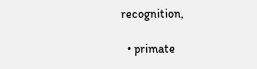recognition,

  • primate